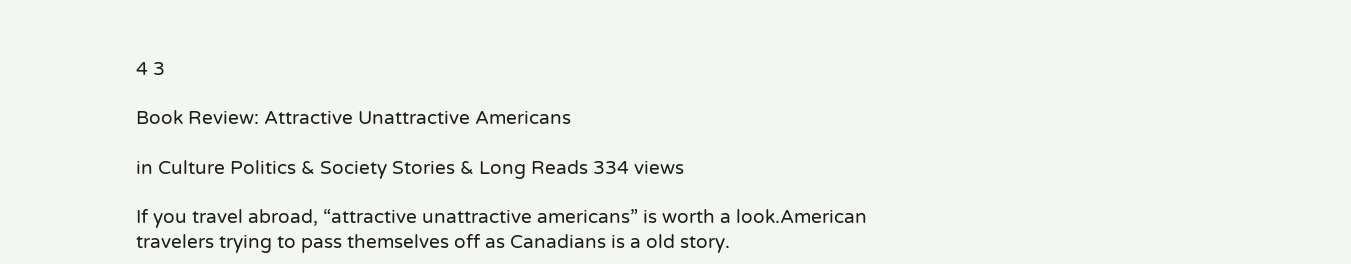4 3

Book Review: Attractive Unattractive Americans

in Culture Politics & Society Stories & Long Reads 334 views

If you travel abroad, “attractive unattractive americans” is worth a look.American travelers trying to pass themselves off as Canadians is a old story.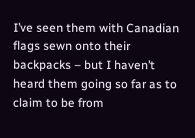I’ve seen them with Canadian flags sewn onto their backpacks – but I haven’t heard them going so far as to claim to be from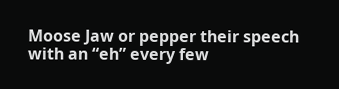Moose Jaw or pepper their speech with an “eh” every few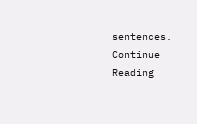sentences. Continue Reading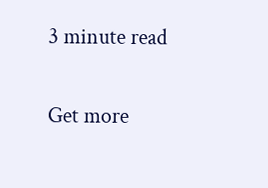3 minute read

Get more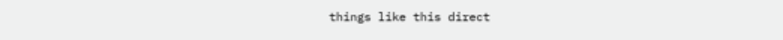things like this direct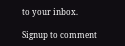to your inbox.

Signup to comment